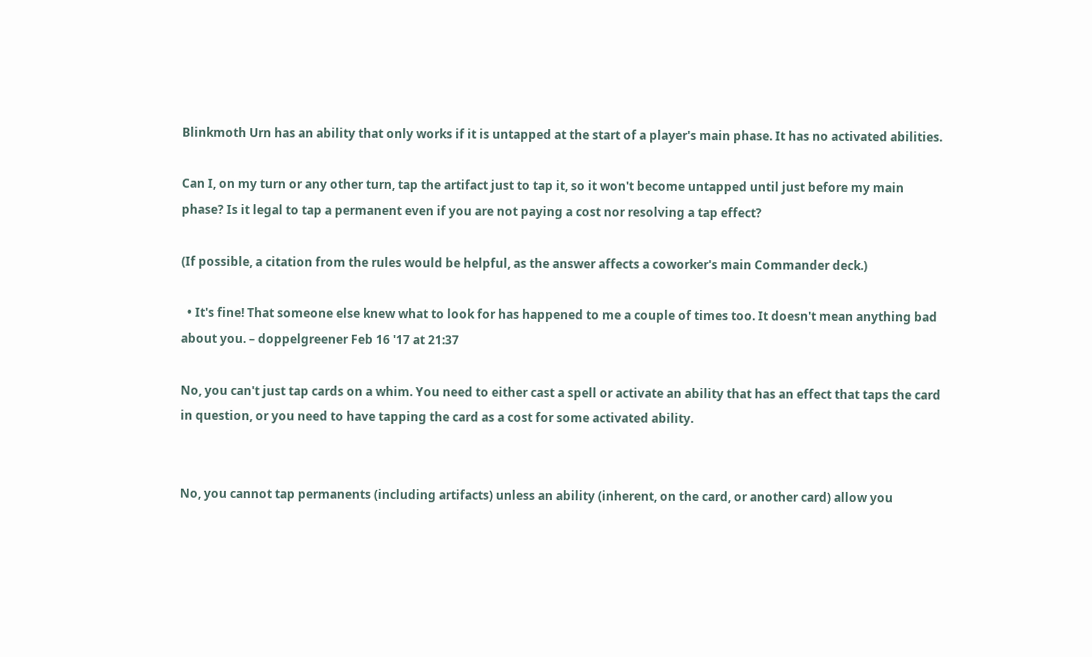Blinkmoth Urn has an ability that only works if it is untapped at the start of a player's main phase. It has no activated abilities.

Can I, on my turn or any other turn, tap the artifact just to tap it, so it won't become untapped until just before my main phase? Is it legal to tap a permanent even if you are not paying a cost nor resolving a tap effect?

(If possible, a citation from the rules would be helpful, as the answer affects a coworker's main Commander deck.)

  • It's fine! That someone else knew what to look for has happened to me a couple of times too. It doesn't mean anything bad about you. – doppelgreener Feb 16 '17 at 21:37

No, you can't just tap cards on a whim. You need to either cast a spell or activate an ability that has an effect that taps the card in question, or you need to have tapping the card as a cost for some activated ability.


No, you cannot tap permanents (including artifacts) unless an ability (inherent, on the card, or another card) allow you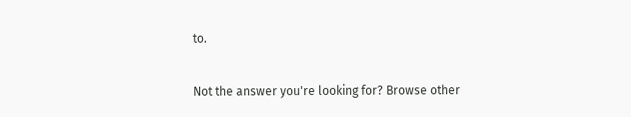to.

Not the answer you're looking for? Browse other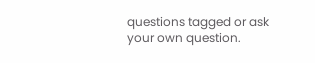questions tagged or ask your own question.